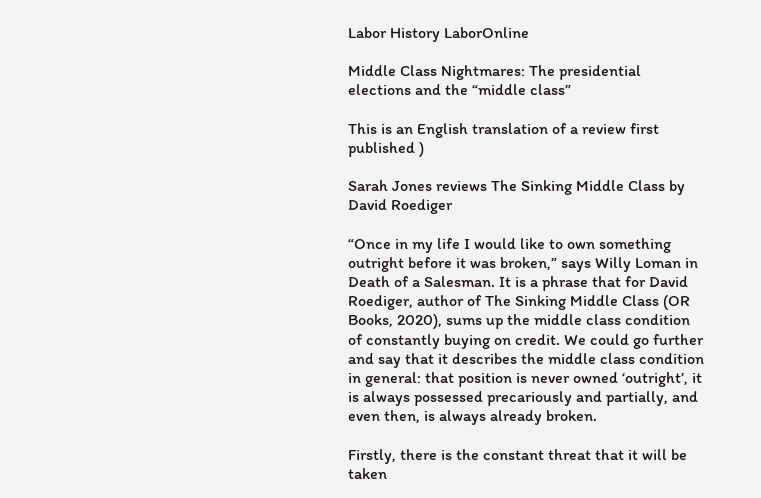Labor History LaborOnline

Middle Class Nightmares: The presidential elections and the “middle class”

This is an English translation of a review first published )

Sarah Jones reviews The Sinking Middle Class by David Roediger

“Once in my life I would like to own something outright before it was broken,” says Willy Loman in Death of a Salesman. It is a phrase that for David Roediger, author of The Sinking Middle Class (OR Books, 2020), sums up the middle class condition of constantly buying on credit. We could go further and say that it describes the middle class condition in general: that position is never owned ‘outright’, it is always possessed precariously and partially, and even then, is always already broken.

Firstly, there is the constant threat that it will be taken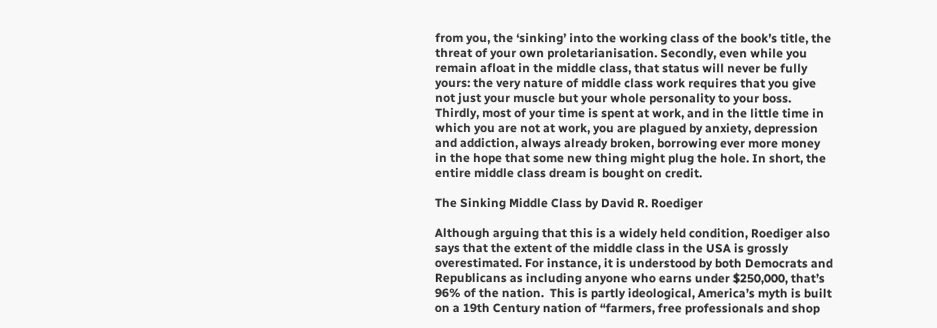from you, the ‘sinking’ into the working class of the book’s title, the threat of your own proletarianisation. Secondly, even while you remain afloat in the middle class, that status will never be fully yours: the very nature of middle class work requires that you give not just your muscle but your whole personality to your boss. Thirdly, most of your time is spent at work, and in the little time in which you are not at work, you are plagued by anxiety, depression and addiction, always already broken, borrowing ever more money in the hope that some new thing might plug the hole. In short, the entire middle class dream is bought on credit.

The Sinking Middle Class by David R. Roediger

Although arguing that this is a widely held condition, Roediger also says that the extent of the middle class in the USA is grossly overestimated. For instance, it is understood by both Democrats and Republicans as including anyone who earns under $250,000, that’s 96% of the nation.  This is partly ideological, America’s myth is built on a 19th Century nation of “farmers, free professionals and shop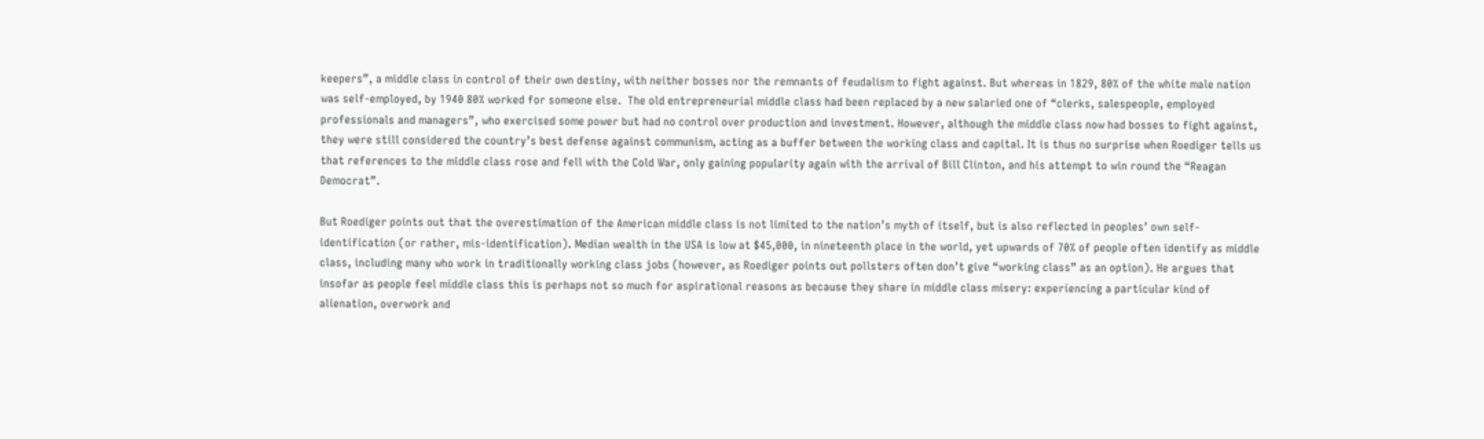keepers”, a middle class in control of their own destiny, with neither bosses nor the remnants of feudalism to fight against. But whereas in 1829, 80% of the white male nation was self-employed, by 1940 80% worked for someone else.  The old entrepreneurial middle class had been replaced by a new salaried one of “clerks, salespeople, employed professionals and managers”, who exercised some power but had no control over production and investment. However, although the middle class now had bosses to fight against, they were still considered the country’s best defense against communism, acting as a buffer between the working class and capital. It is thus no surprise when Roediger tells us that references to the middle class rose and fell with the Cold War, only gaining popularity again with the arrival of Bill Clinton, and his attempt to win round the “Reagan Democrat”.

But Roediger points out that the overestimation of the American middle class is not limited to the nation’s myth of itself, but is also reflected in peoples’ own self-identification (or rather, mis-identification). Median wealth in the USA is low at $45,000, in nineteenth place in the world, yet upwards of 70% of people often identify as middle class, including many who work in traditionally working class jobs (however, as Roediger points out pollsters often don’t give “working class” as an option). He argues that insofar as people feel middle class this is perhaps not so much for aspirational reasons as because they share in middle class misery: experiencing a particular kind of alienation, overwork and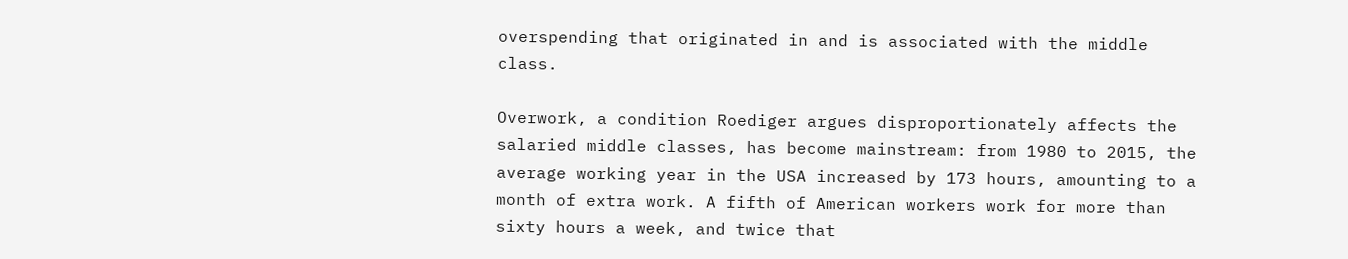overspending that originated in and is associated with the middle class.

Overwork, a condition Roediger argues disproportionately affects the salaried middle classes, has become mainstream: from 1980 to 2015, the average working year in the USA increased by 173 hours, amounting to a month of extra work. A fifth of American workers work for more than sixty hours a week, and twice that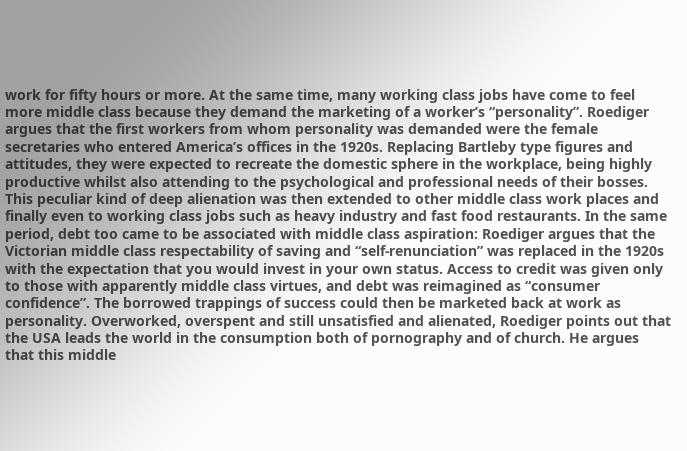work for fifty hours or more. At the same time, many working class jobs have come to feel more middle class because they demand the marketing of a worker’s “personality”. Roediger argues that the first workers from whom personality was demanded were the female secretaries who entered America’s offices in the 1920s. Replacing Bartleby type figures and attitudes, they were expected to recreate the domestic sphere in the workplace, being highly productive whilst also attending to the psychological and professional needs of their bosses. This peculiar kind of deep alienation was then extended to other middle class work places and finally even to working class jobs such as heavy industry and fast food restaurants. In the same period, debt too came to be associated with middle class aspiration: Roediger argues that the Victorian middle class respectability of saving and “self-renunciation” was replaced in the 1920s with the expectation that you would invest in your own status. Access to credit was given only to those with apparently middle class virtues, and debt was reimagined as “consumer confidence”. The borrowed trappings of success could then be marketed back at work as personality. Overworked, overspent and still unsatisfied and alienated, Roediger points out that the USA leads the world in the consumption both of pornography and of church. He argues that this middle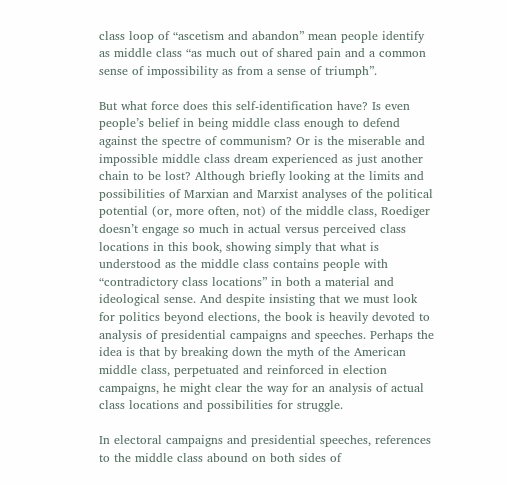class loop of “ascetism and abandon” mean people identify as middle class “as much out of shared pain and a common sense of impossibility as from a sense of triumph”.

But what force does this self-identification have? Is even people’s belief in being middle class enough to defend against the spectre of communism? Or is the miserable and impossible middle class dream experienced as just another chain to be lost? Although briefly looking at the limits and possibilities of Marxian and Marxist analyses of the political potential (or, more often, not) of the middle class, Roediger doesn’t engage so much in actual versus perceived class locations in this book, showing simply that what is understood as the middle class contains people with “contradictory class locations” in both a material and ideological sense. And despite insisting that we must look for politics beyond elections, the book is heavily devoted to analysis of presidential campaigns and speeches. Perhaps the idea is that by breaking down the myth of the American middle class, perpetuated and reinforced in election campaigns, he might clear the way for an analysis of actual class locations and possibilities for struggle.

In electoral campaigns and presidential speeches, references to the middle class abound on both sides of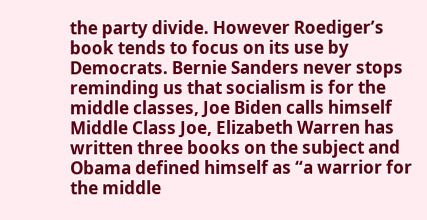the party divide. However Roediger’s book tends to focus on its use by Democrats. Bernie Sanders never stops reminding us that socialism is for the middle classes, Joe Biden calls himself Middle Class Joe, Elizabeth Warren has written three books on the subject and Obama defined himself as “a warrior for the middle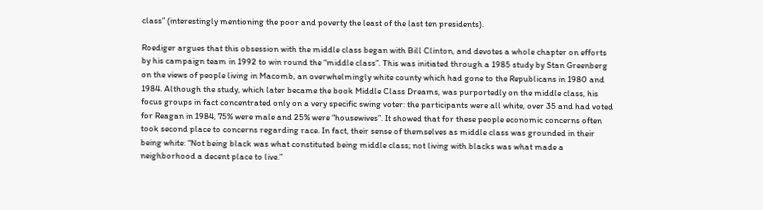class” (interestingly mentioning the poor and poverty the least of the last ten presidents).

Roediger argues that this obsession with the middle class began with Bill Clinton, and devotes a whole chapter on efforts by his campaign team in 1992 to win round the “middle class”. This was initiated through a 1985 study by Stan Greenberg on the views of people living in Macomb, an overwhelmingly white county which had gone to the Republicans in 1980 and 1984. Although the study, which later became the book Middle Class Dreams, was purportedly on the middle class, his focus groups in fact concentrated only on a very specific swing voter: the participants were all white, over 35 and had voted for Reagan in 1984, 75% were male and 25% were “housewives”. It showed that for these people economic concerns often took second place to concerns regarding race. In fact, their sense of themselves as middle class was grounded in their being white: “Not being black was what constituted being middle class; not living with blacks was what made a neighborhood a decent place to live.”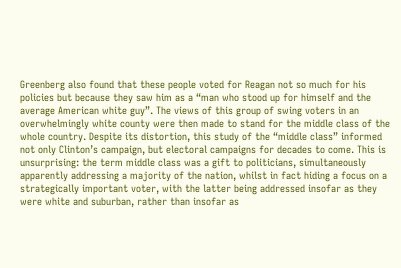Greenberg also found that these people voted for Reagan not so much for his policies but because they saw him as a “man who stood up for himself and the average American white guy”. The views of this group of swing voters in an overwhelmingly white county were then made to stand for the middle class of the whole country. Despite its distortion, this study of the “middle class” informed not only Clinton’s campaign, but electoral campaigns for decades to come. This is unsurprising: the term middle class was a gift to politicians, simultaneously apparently addressing a majority of the nation, whilst in fact hiding a focus on a strategically important voter, with the latter being addressed insofar as they were white and suburban, rather than insofar as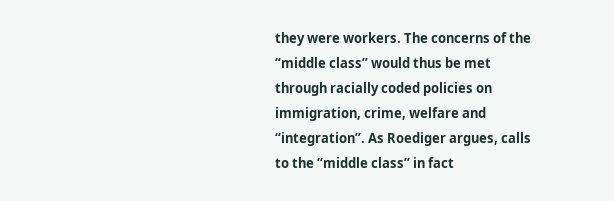they were workers. The concerns of the “middle class” would thus be met through racially coded policies on immigration, crime, welfare and “integration”. As Roediger argues, calls to the “middle class” in fact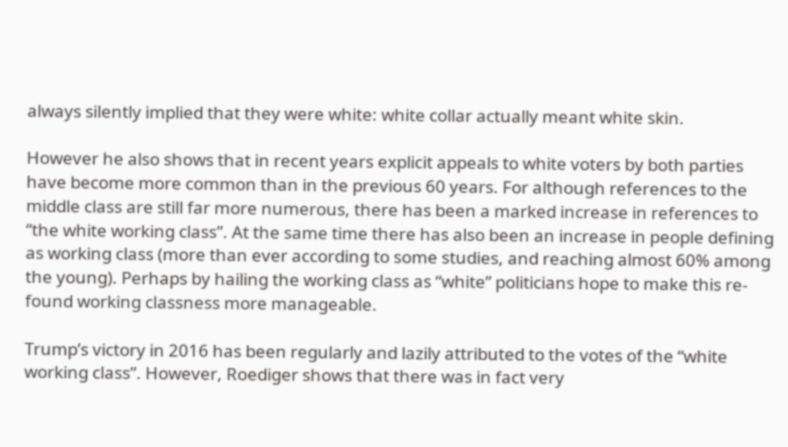always silently implied that they were white: white collar actually meant white skin.

However he also shows that in recent years explicit appeals to white voters by both parties have become more common than in the previous 60 years. For although references to the middle class are still far more numerous, there has been a marked increase in references to “the white working class”. At the same time there has also been an increase in people defining as working class (more than ever according to some studies, and reaching almost 60% among the young). Perhaps by hailing the working class as “white” politicians hope to make this re-found working classness more manageable.

Trump’s victory in 2016 has been regularly and lazily attributed to the votes of the “white working class”. However, Roediger shows that there was in fact very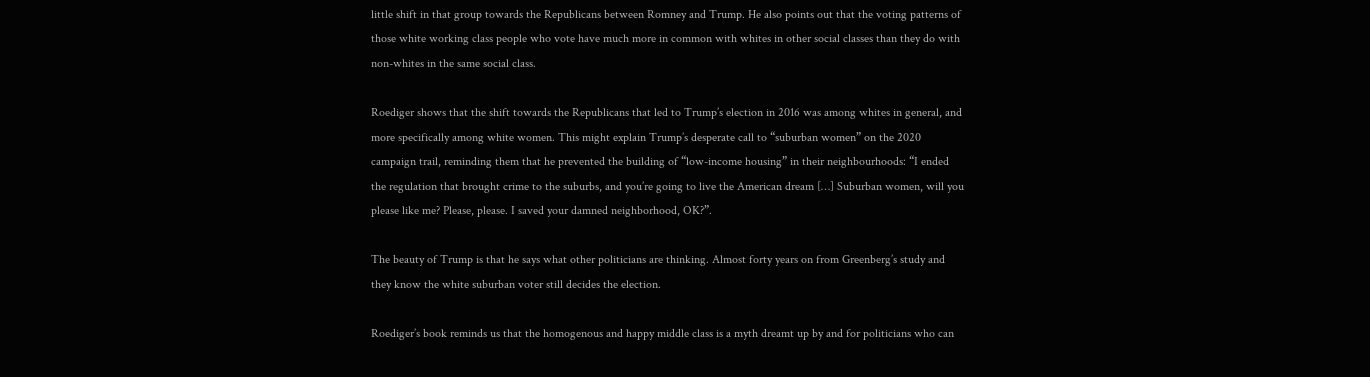little shift in that group towards the Republicans between Romney and Trump. He also points out that the voting patterns of those white working class people who vote have much more in common with whites in other social classes than they do with non-whites in the same social class.

Roediger shows that the shift towards the Republicans that led to Trump’s election in 2016 was among whites in general, and more specifically among white women. This might explain Trump’s desperate call to “suburban women” on the 2020 campaign trail, reminding them that he prevented the building of “low-income housing” in their neighbourhoods: “I ended the regulation that brought crime to the suburbs, and you’re going to live the American dream […] Suburban women, will you please like me? Please, please. I saved your damned neighborhood, OK?”.

The beauty of Trump is that he says what other politicians are thinking. Almost forty years on from Greenberg’s study and they know the white suburban voter still decides the election.

Roediger’s book reminds us that the homogenous and happy middle class is a myth dreamt up by and for politicians who can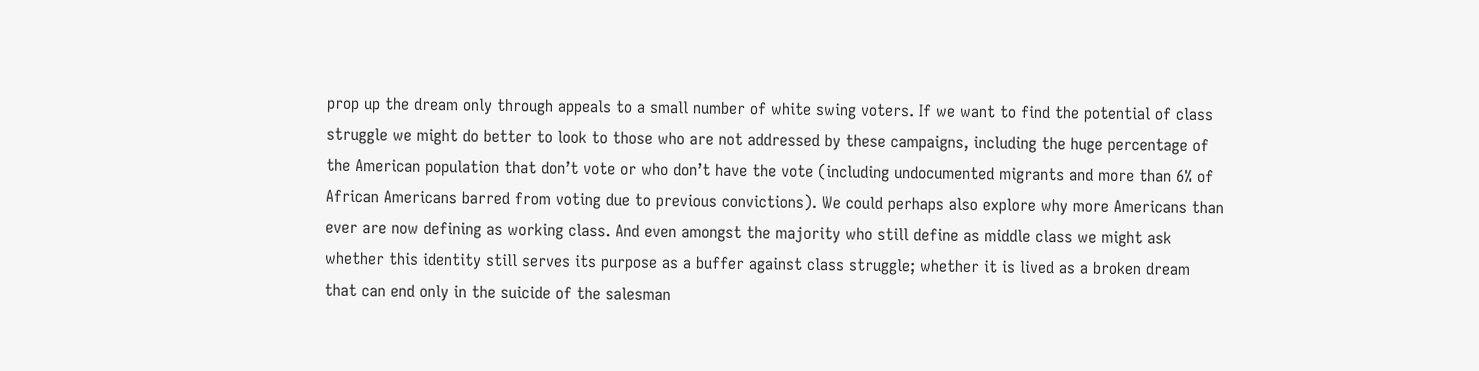prop up the dream only through appeals to a small number of white swing voters. If we want to find the potential of class struggle we might do better to look to those who are not addressed by these campaigns, including the huge percentage of the American population that don’t vote or who don’t have the vote (including undocumented migrants and more than 6% of African Americans barred from voting due to previous convictions). We could perhaps also explore why more Americans than ever are now defining as working class. And even amongst the majority who still define as middle class we might ask whether this identity still serves its purpose as a buffer against class struggle; whether it is lived as a broken dream that can end only in the suicide of the salesman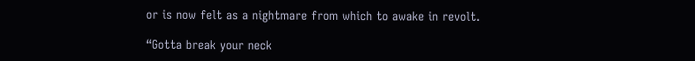or is now felt as a nightmare from which to awake in revolt.

“Gotta break your neck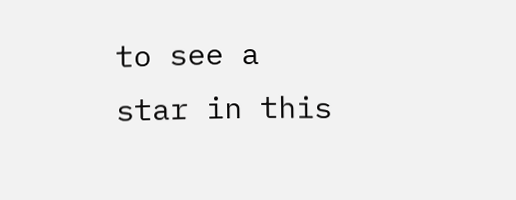to see a star in this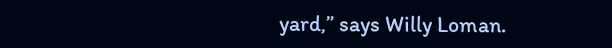yard,” says Willy Loman.